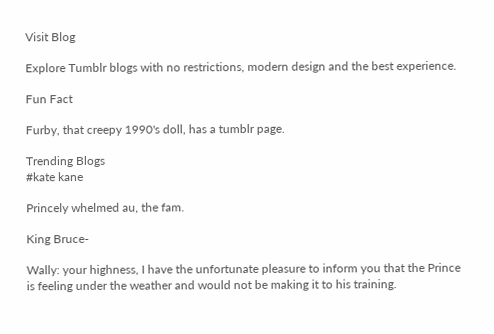Visit Blog

Explore Tumblr blogs with no restrictions, modern design and the best experience.

Fun Fact

Furby, that creepy 1990's doll, has a tumblr page.

Trending Blogs
#kate kane

Princely whelmed au, the fam.

King Bruce-

Wally: your highness, I have the unfortunate pleasure to inform you that the Prince is feeling under the weather and would not be making it to his training.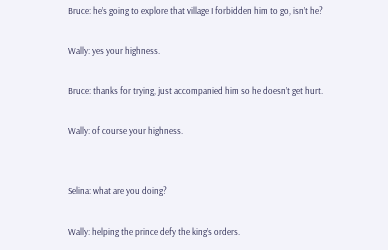Bruce: he’s going to explore that village I forbidden him to go, isn’t he?

Wally: yes your highness.

Bruce: thanks for trying, just accompanied him so he doesn’t get hurt.

Wally: of course your highness.


Selina: what are you doing?

Wally: helping the prince defy the king’s orders.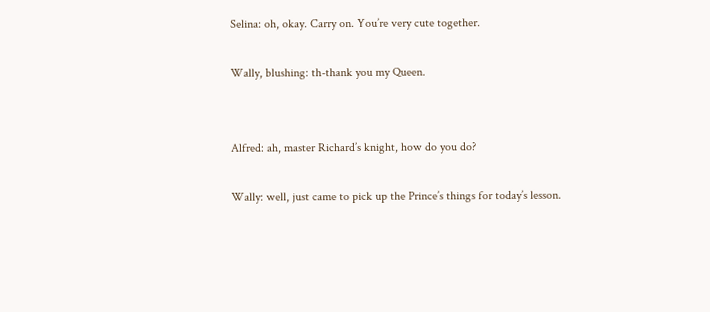Selina: oh, okay. Carry on. You’re very cute together.

Wally, blushing: th-thank you my Queen.


Alfred: ah, master Richard’s knight, how do you do?

Wally: well, just came to pick up the Prince’s things for today’s lesson.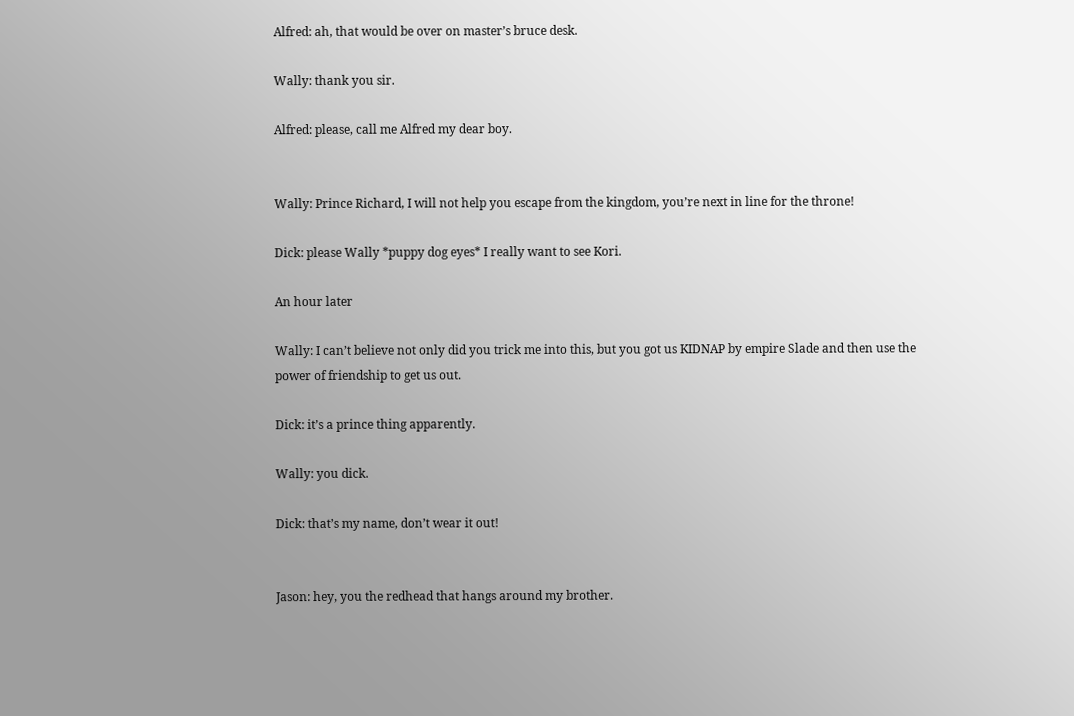Alfred: ah, that would be over on master’s bruce desk.

Wally: thank you sir.

Alfred: please, call me Alfred my dear boy.


Wally: Prince Richard, I will not help you escape from the kingdom, you’re next in line for the throne!

Dick: please Wally *puppy dog eyes* I really want to see Kori.

An hour later

Wally: I can’t believe not only did you trick me into this, but you got us KIDNAP by empire Slade and then use the power of friendship to get us out.

Dick: it’s a prince thing apparently.

Wally: you dick.

Dick: that’s my name, don’t wear it out!


Jason: hey, you the redhead that hangs around my brother.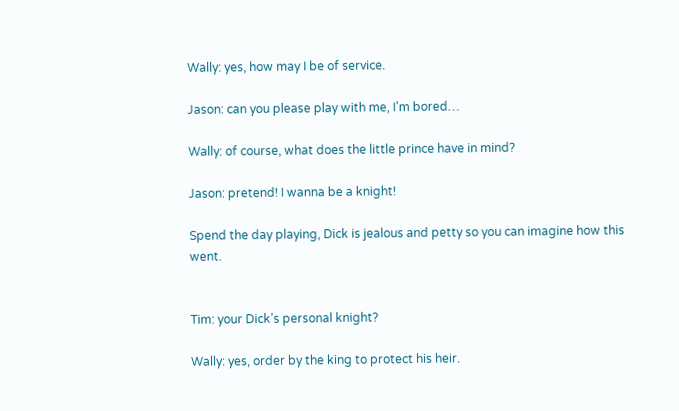Wally: yes, how may I be of service.

Jason: can you please play with me, I’m bored…

Wally: of course, what does the little prince have in mind?

Jason: pretend! I wanna be a knight!

Spend the day playing, Dick is jealous and petty so you can imagine how this went.


Tim: your Dick’s personal knight?

Wally: yes, order by the king to protect his heir.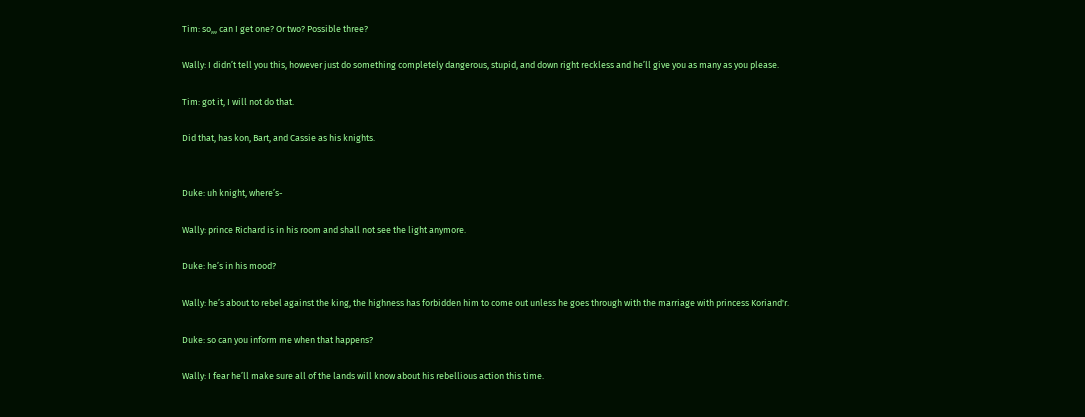Tim: so,,, can I get one? Or two? Possible three?

Wally: I didn’t tell you this, however just do something completely dangerous, stupid, and down right reckless and he’ll give you as many as you please.

Tim: got it, I will not do that.

Did that, has kon, Bart, and Cassie as his knights.


Duke: uh knight, where’s-

Wally: prince Richard is in his room and shall not see the light anymore.

Duke: he’s in his mood?

Wally: he’s about to rebel against the king, the highness has forbidden him to come out unless he goes through with the marriage with princess Koriand'r.

Duke: so can you inform me when that happens?

Wally: I fear he’ll make sure all of the lands will know about his rebellious action this time.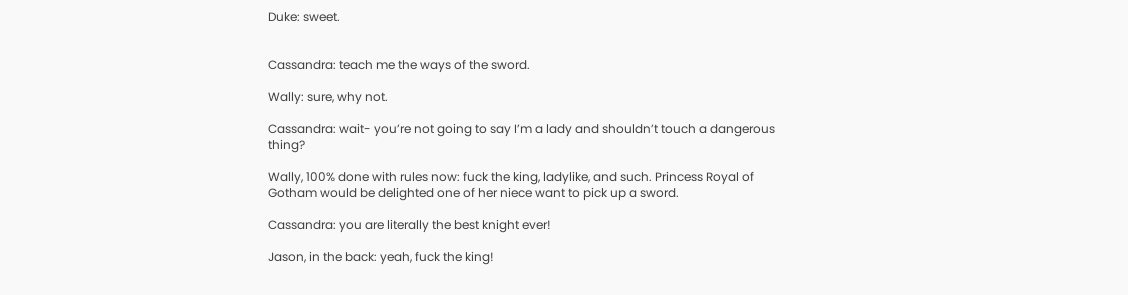Duke: sweet.


Cassandra: teach me the ways of the sword.

Wally: sure, why not.

Cassandra: wait- you’re not going to say I’m a lady and shouldn’t touch a dangerous thing?

Wally, 100% done with rules now: fuck the king, ladylike, and such. Princess Royal of Gotham would be delighted one of her niece want to pick up a sword.

Cassandra: you are literally the best knight ever!

Jason, in the back: yeah, fuck the king!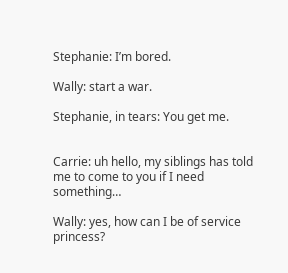Stephanie: I’m bored.

Wally: start a war.

Stephanie, in tears: You get me.


Carrie: uh hello, my siblings has told me to come to you if I need something…

Wally: yes, how can I be of service princess?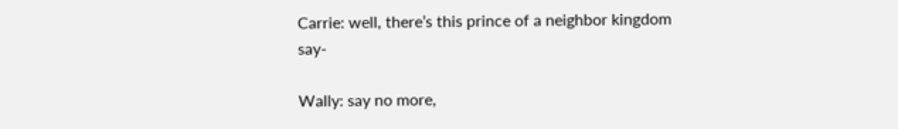Carrie: well, there’s this prince of a neighbor kingdom say-

Wally: say no more,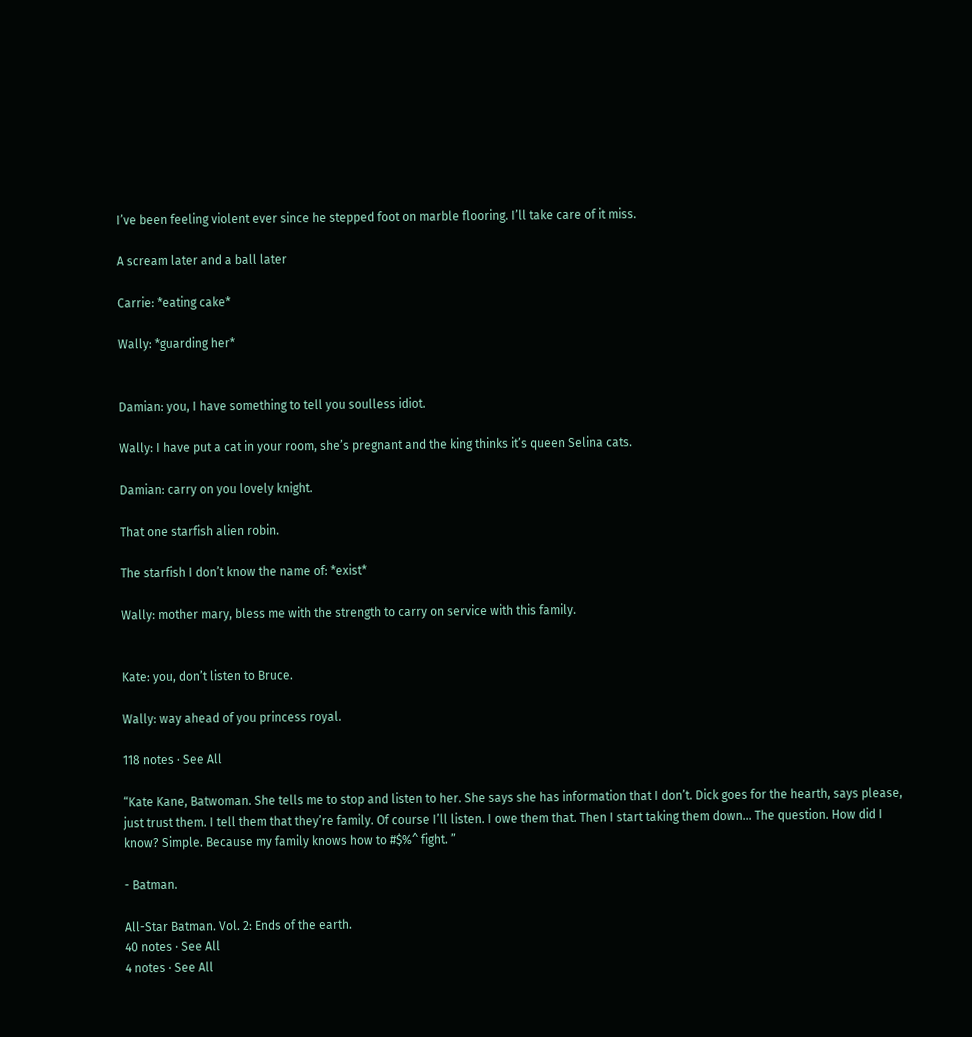I’ve been feeling violent ever since he stepped foot on marble flooring. I’ll take care of it miss.

A scream later and a ball later

Carrie: *eating cake*

Wally: *guarding her*


Damian: you, I have something to tell you soulless idiot.

Wally: I have put a cat in your room, she’s pregnant and the king thinks it’s queen Selina cats.

Damian: carry on you lovely knight.

That one starfish alien robin.

The starfish I don’t know the name of: *exist*

Wally: mother mary, bless me with the strength to carry on service with this family.


Kate: you, don’t listen to Bruce.

Wally: way ahead of you princess royal.

118 notes · See All

“Kate Kane, Batwoman. She tells me to stop and listen to her. She says she has information that I don’t. Dick goes for the hearth, says please, just trust them. I tell them that they’re family. Of course I’ll listen. I owe them that. Then I start taking them down… The question. How did I know? Simple. Because my family knows how to #$%^ fight. ”

- Batman.

All-Star Batman. Vol. 2: Ends of the earth.
40 notes · See All
4 notes · See All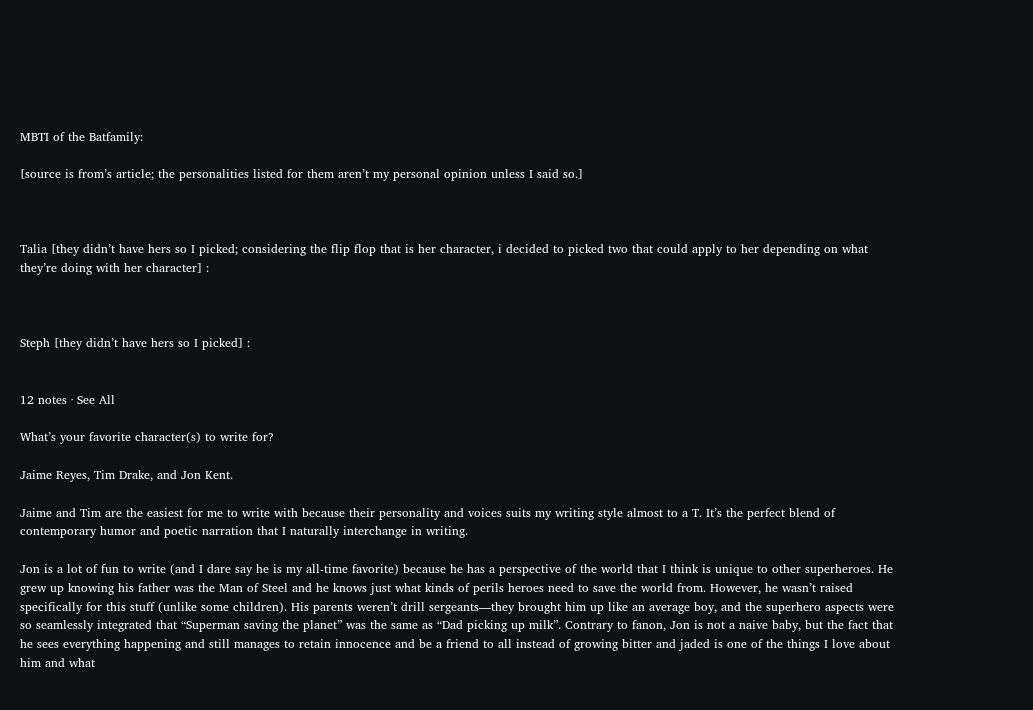MBTI of the Batfamily:

[source is from’s article; the personalities listed for them aren’t my personal opinion unless I said so.]



Talia [they didn’t have hers so I picked; considering the flip flop that is her character, i decided to picked two that could apply to her depending on what they’re doing with her character] :



Steph [they didn’t have hers so I picked] :


12 notes · See All

What’s your favorite character(s) to write for?

Jaime Reyes, Tim Drake, and Jon Kent.

Jaime and Tim are the easiest for me to write with because their personality and voices suits my writing style almost to a T. It’s the perfect blend of contemporary humor and poetic narration that I naturally interchange in writing.

Jon is a lot of fun to write (and I dare say he is my all-time favorite) because he has a perspective of the world that I think is unique to other superheroes. He grew up knowing his father was the Man of Steel and he knows just what kinds of perils heroes need to save the world from. However, he wasn’t raised specifically for this stuff (unlike some children). His parents weren’t drill sergeants—they brought him up like an average boy, and the superhero aspects were so seamlessly integrated that “Superman saving the planet” was the same as “Dad picking up milk”. Contrary to fanon, Jon is not a naive baby, but the fact that he sees everything happening and still manages to retain innocence and be a friend to all instead of growing bitter and jaded is one of the things I love about him and what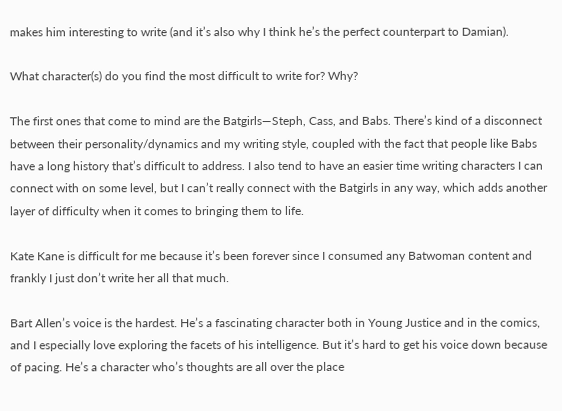makes him interesting to write (and it’s also why I think he’s the perfect counterpart to Damian).

What character(s) do you find the most difficult to write for? Why?

The first ones that come to mind are the Batgirls—Steph, Cass, and Babs. There’s kind of a disconnect between their personality/dynamics and my writing style, coupled with the fact that people like Babs have a long history that’s difficult to address. I also tend to have an easier time writing characters I can connect with on some level, but I can’t really connect with the Batgirls in any way, which adds another layer of difficulty when it comes to bringing them to life.

Kate Kane is difficult for me because it’s been forever since I consumed any Batwoman content and frankly I just don’t write her all that much.

Bart Allen’s voice is the hardest. He’s a fascinating character both in Young Justice and in the comics, and I especially love exploring the facets of his intelligence. But it’s hard to get his voice down because of pacing. He’s a character who’s thoughts are all over the place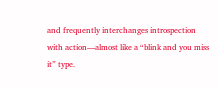and frequently interchanges introspection with action—almost like a “blink and you miss it” type.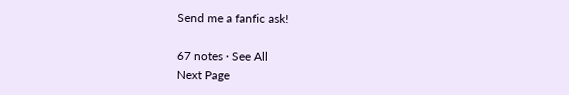Send me a fanfic ask!

67 notes · See All
Next Page